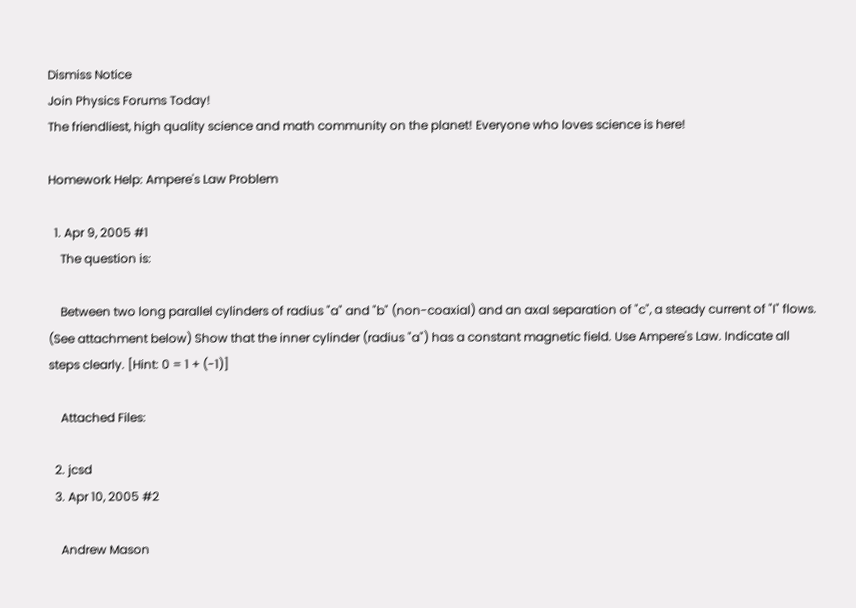Dismiss Notice
Join Physics Forums Today!
The friendliest, high quality science and math community on the planet! Everyone who loves science is here!

Homework Help: Ampere's Law Problem

  1. Apr 9, 2005 #1
    The question is:

    Between two long parallel cylinders of radius "a" and "b" (non-coaxial) and an axal separation of "c", a steady current of "I" flows. (See attachment below) Show that the inner cylinder (radius "a") has a constant magnetic field. Use Ampere's Law. Indicate all steps clearly. [Hint: 0 = 1 + (-1)]

    Attached Files:

  2. jcsd
  3. Apr 10, 2005 #2

    Andrew Mason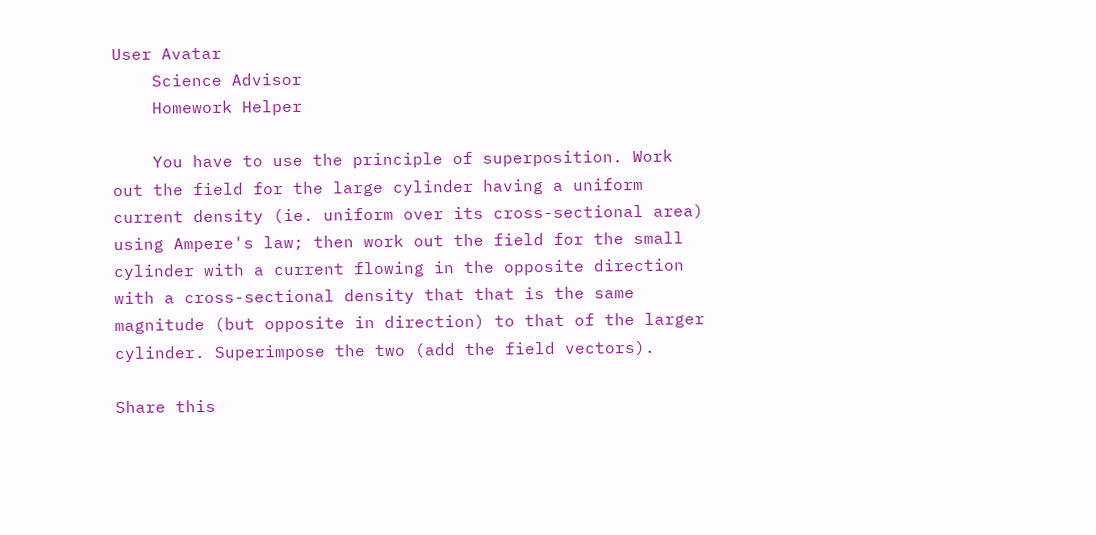User Avatar
    Science Advisor
    Homework Helper

    You have to use the principle of superposition. Work out the field for the large cylinder having a uniform current density (ie. uniform over its cross-sectional area) using Ampere's law; then work out the field for the small cylinder with a current flowing in the opposite direction with a cross-sectional density that that is the same magnitude (but opposite in direction) to that of the larger cylinder. Superimpose the two (add the field vectors).

Share this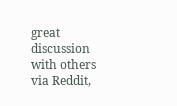great discussion with others via Reddit,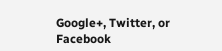Google+, Twitter, or Facebook